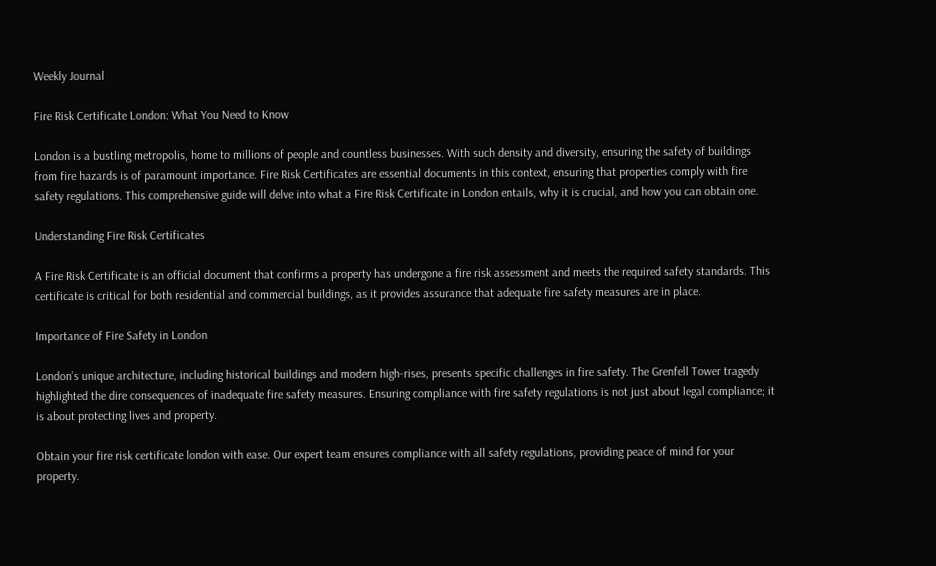Weekly Journal

Fire Risk Certificate London: What You Need to Know

London is a bustling metropolis, home to millions of people and countless businesses. With such density and diversity, ensuring the safety of buildings from fire hazards is of paramount importance. Fire Risk Certificates are essential documents in this context, ensuring that properties comply with fire safety regulations. This comprehensive guide will delve into what a Fire Risk Certificate in London entails, why it is crucial, and how you can obtain one.

Understanding Fire Risk Certificates

A Fire Risk Certificate is an official document that confirms a property has undergone a fire risk assessment and meets the required safety standards. This certificate is critical for both residential and commercial buildings, as it provides assurance that adequate fire safety measures are in place.

Importance of Fire Safety in London

London’s unique architecture, including historical buildings and modern high-rises, presents specific challenges in fire safety. The Grenfell Tower tragedy highlighted the dire consequences of inadequate fire safety measures. Ensuring compliance with fire safety regulations is not just about legal compliance; it is about protecting lives and property.

Obtain your fire risk certificate london with ease. Our expert team ensures compliance with all safety regulations, providing peace of mind for your property.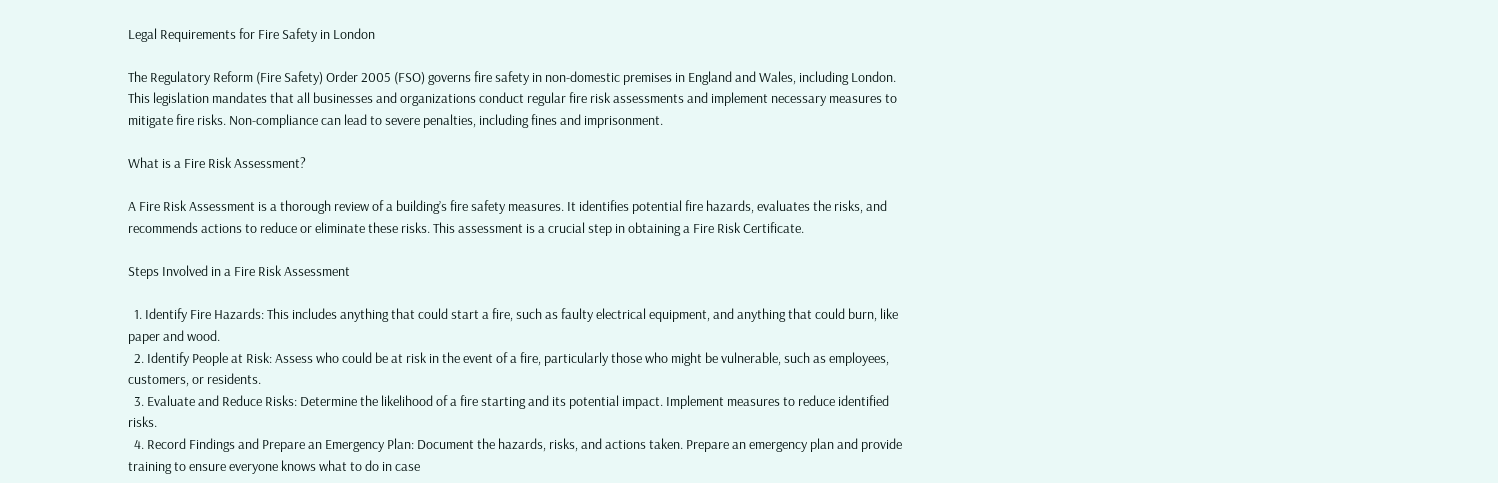Legal Requirements for Fire Safety in London

The Regulatory Reform (Fire Safety) Order 2005 (FSO) governs fire safety in non-domestic premises in England and Wales, including London. This legislation mandates that all businesses and organizations conduct regular fire risk assessments and implement necessary measures to mitigate fire risks. Non-compliance can lead to severe penalties, including fines and imprisonment.

What is a Fire Risk Assessment?

A Fire Risk Assessment is a thorough review of a building’s fire safety measures. It identifies potential fire hazards, evaluates the risks, and recommends actions to reduce or eliminate these risks. This assessment is a crucial step in obtaining a Fire Risk Certificate.

Steps Involved in a Fire Risk Assessment

  1. Identify Fire Hazards: This includes anything that could start a fire, such as faulty electrical equipment, and anything that could burn, like paper and wood.
  2. Identify People at Risk: Assess who could be at risk in the event of a fire, particularly those who might be vulnerable, such as employees, customers, or residents.
  3. Evaluate and Reduce Risks: Determine the likelihood of a fire starting and its potential impact. Implement measures to reduce identified risks.
  4. Record Findings and Prepare an Emergency Plan: Document the hazards, risks, and actions taken. Prepare an emergency plan and provide training to ensure everyone knows what to do in case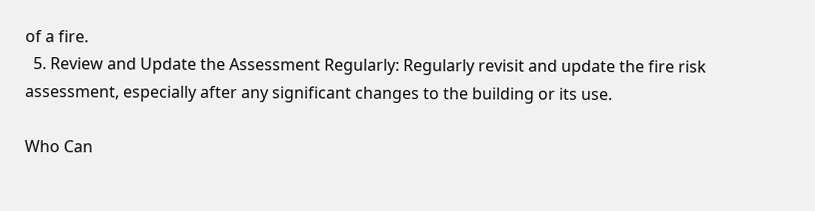of a fire.
  5. Review and Update the Assessment Regularly: Regularly revisit and update the fire risk assessment, especially after any significant changes to the building or its use.

Who Can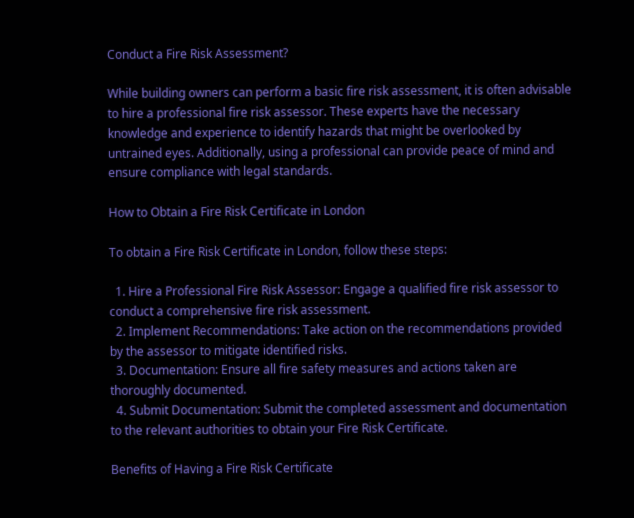Conduct a Fire Risk Assessment?

While building owners can perform a basic fire risk assessment, it is often advisable to hire a professional fire risk assessor. These experts have the necessary knowledge and experience to identify hazards that might be overlooked by untrained eyes. Additionally, using a professional can provide peace of mind and ensure compliance with legal standards.

How to Obtain a Fire Risk Certificate in London

To obtain a Fire Risk Certificate in London, follow these steps:

  1. Hire a Professional Fire Risk Assessor: Engage a qualified fire risk assessor to conduct a comprehensive fire risk assessment.
  2. Implement Recommendations: Take action on the recommendations provided by the assessor to mitigate identified risks.
  3. Documentation: Ensure all fire safety measures and actions taken are thoroughly documented.
  4. Submit Documentation: Submit the completed assessment and documentation to the relevant authorities to obtain your Fire Risk Certificate.

Benefits of Having a Fire Risk Certificate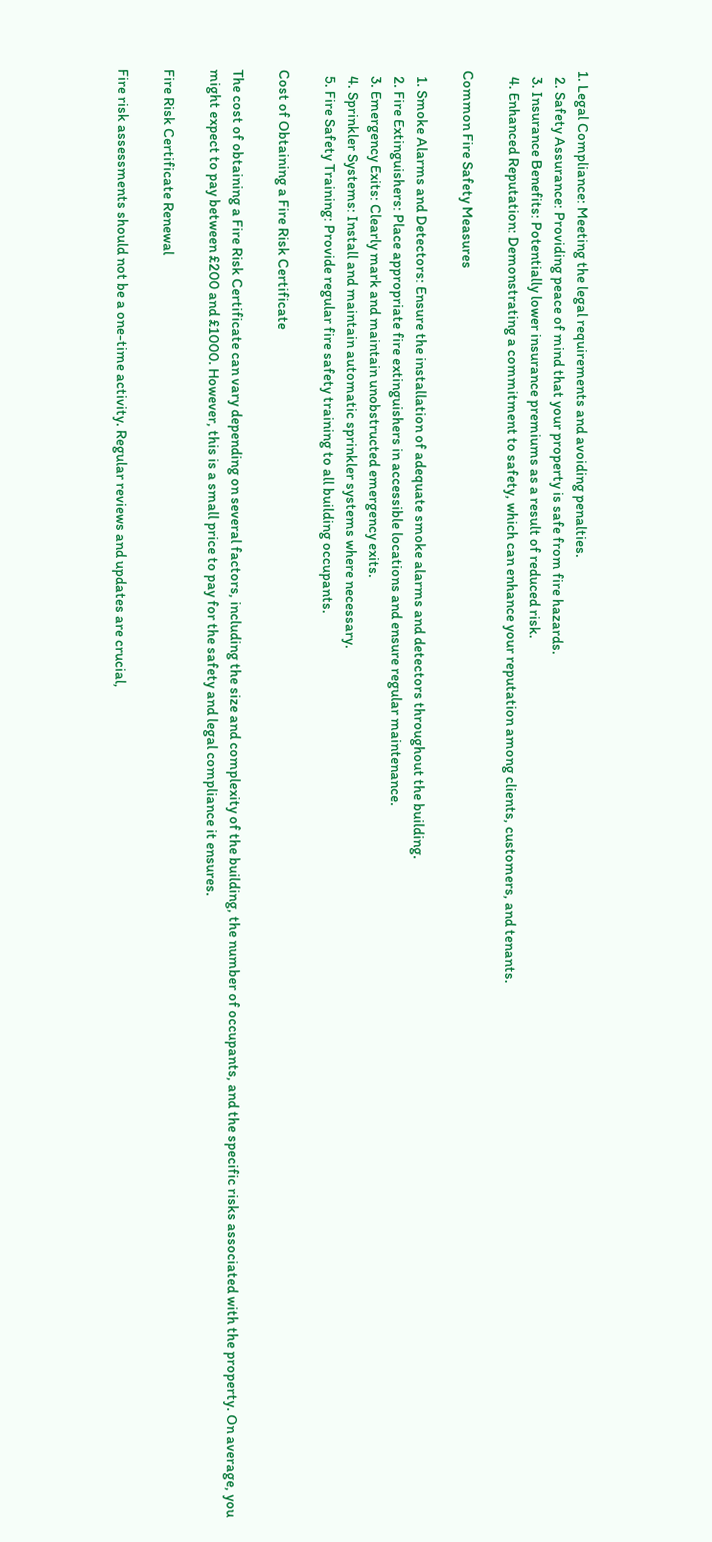1. Legal Compliance: Meeting the legal requirements and avoiding penalties.
  2. Safety Assurance: Providing peace of mind that your property is safe from fire hazards.
  3. Insurance Benefits: Potentially lower insurance premiums as a result of reduced risk.
  4. Enhanced Reputation: Demonstrating a commitment to safety, which can enhance your reputation among clients, customers, and tenants.

Common Fire Safety Measures

  1. Smoke Alarms and Detectors: Ensure the installation of adequate smoke alarms and detectors throughout the building.
  2. Fire Extinguishers: Place appropriate fire extinguishers in accessible locations and ensure regular maintenance.
  3. Emergency Exits: Clearly mark and maintain unobstructed emergency exits.
  4. Sprinkler Systems: Install and maintain automatic sprinkler systems where necessary.
  5. Fire Safety Training: Provide regular fire safety training to all building occupants.

Cost of Obtaining a Fire Risk Certificate

The cost of obtaining a Fire Risk Certificate can vary depending on several factors, including the size and complexity of the building, the number of occupants, and the specific risks associated with the property. On average, you might expect to pay between £200 and £1000. However, this is a small price to pay for the safety and legal compliance it ensures.

Fire Risk Certificate Renewal

Fire risk assessments should not be a one-time activity. Regular reviews and updates are crucial,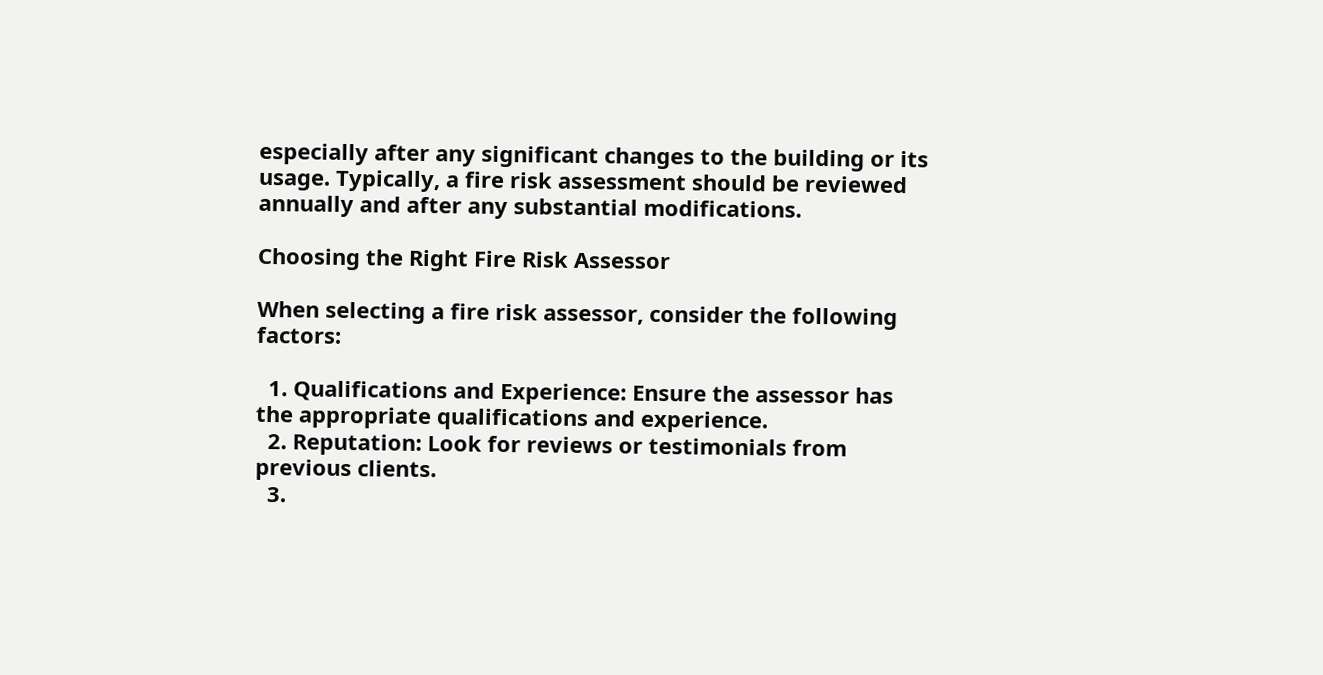especially after any significant changes to the building or its usage. Typically, a fire risk assessment should be reviewed annually and after any substantial modifications.

Choosing the Right Fire Risk Assessor

When selecting a fire risk assessor, consider the following factors:

  1. Qualifications and Experience: Ensure the assessor has the appropriate qualifications and experience.
  2. Reputation: Look for reviews or testimonials from previous clients.
  3.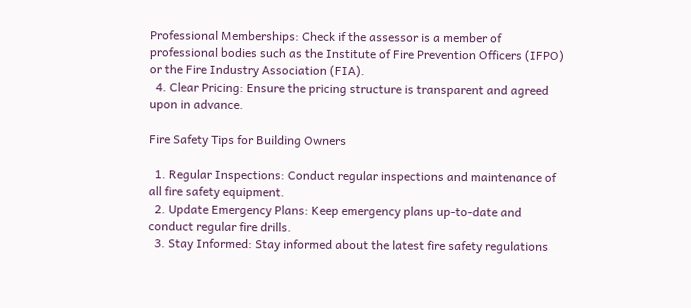Professional Memberships: Check if the assessor is a member of professional bodies such as the Institute of Fire Prevention Officers (IFPO) or the Fire Industry Association (FIA).
  4. Clear Pricing: Ensure the pricing structure is transparent and agreed upon in advance.

Fire Safety Tips for Building Owners

  1. Regular Inspections: Conduct regular inspections and maintenance of all fire safety equipment.
  2. Update Emergency Plans: Keep emergency plans up-to-date and conduct regular fire drills.
  3. Stay Informed: Stay informed about the latest fire safety regulations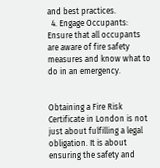and best practices.
  4. Engage Occupants: Ensure that all occupants are aware of fire safety measures and know what to do in an emergency.


Obtaining a Fire Risk Certificate in London is not just about fulfilling a legal obligation. It is about ensuring the safety and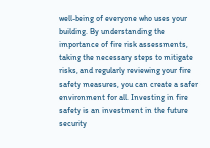well-being of everyone who uses your building. By understanding the importance of fire risk assessments, taking the necessary steps to mitigate risks, and regularly reviewing your fire safety measures, you can create a safer environment for all. Investing in fire safety is an investment in the future security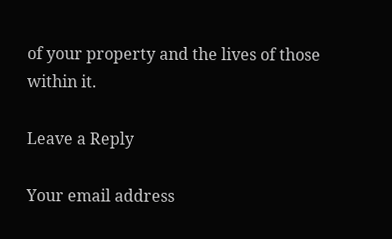of your property and the lives of those within it.

Leave a Reply

Your email address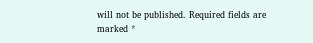will not be published. Required fields are marked *